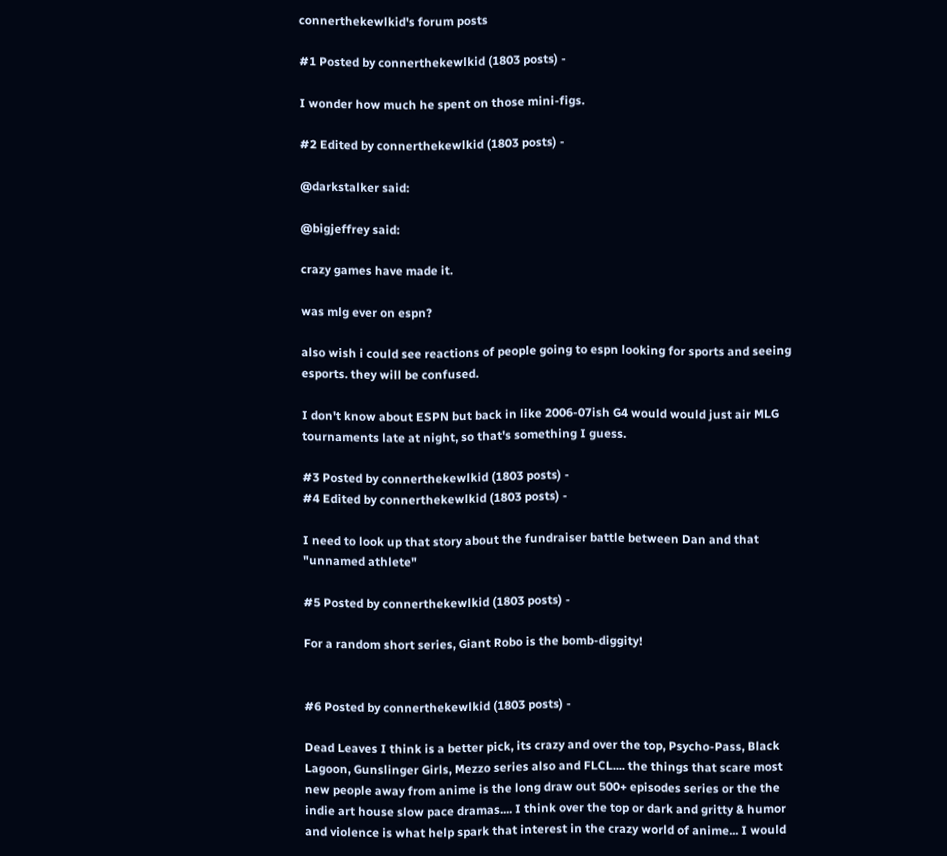connerthekewlkid's forum posts

#1 Posted by connerthekewlkid (1803 posts) -

I wonder how much he spent on those mini-figs.

#2 Edited by connerthekewlkid (1803 posts) -

@darkstalker said:

@bigjeffrey said:

crazy games have made it.

was mlg ever on espn?

also wish i could see reactions of people going to espn looking for sports and seeing esports. they will be confused.

I don't know about ESPN but back in like 2006-07ish G4 would would just air MLG tournaments late at night, so that's something I guess.

#3 Posted by connerthekewlkid (1803 posts) -
#4 Edited by connerthekewlkid (1803 posts) -

I need to look up that story about the fundraiser battle between Dan and that "unnamed athlete"

#5 Posted by connerthekewlkid (1803 posts) -

For a random short series, Giant Robo is the bomb-diggity!


#6 Posted by connerthekewlkid (1803 posts) -

Dead Leaves I think is a better pick, its crazy and over the top, Psycho-Pass, Black Lagoon, Gunslinger Girls, Mezzo series also and FLCL.... the things that scare most new people away from anime is the long draw out 500+ episodes series or the the indie art house slow pace dramas.... I think over the top or dark and gritty & humor and violence is what help spark that interest in the crazy world of anime... I would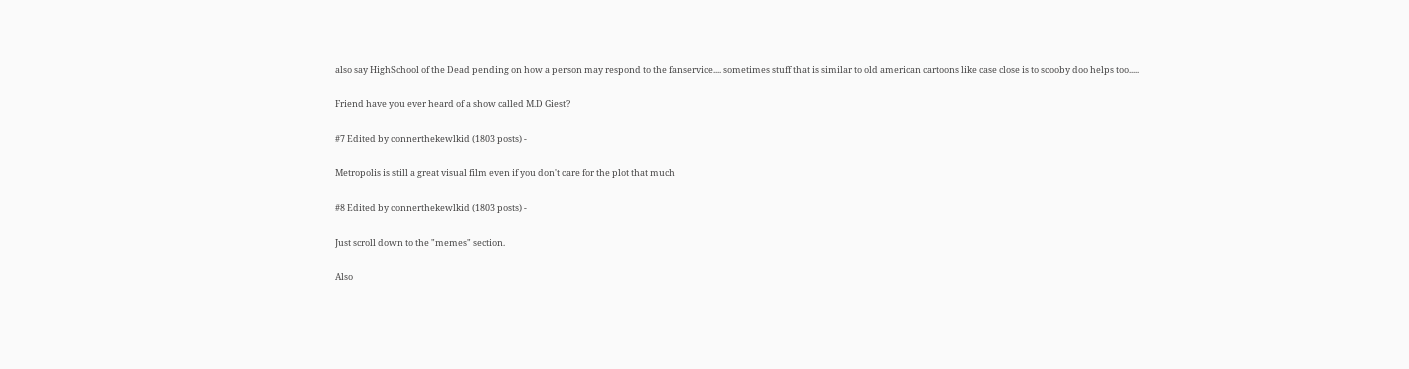also say HighSchool of the Dead pending on how a person may respond to the fanservice.... sometimes stuff that is similar to old american cartoons like case close is to scooby doo helps too.....

Friend have you ever heard of a show called M.D Giest?

#7 Edited by connerthekewlkid (1803 posts) -

Metropolis is still a great visual film even if you don't care for the plot that much

#8 Edited by connerthekewlkid (1803 posts) -

Just scroll down to the "memes" section.

Also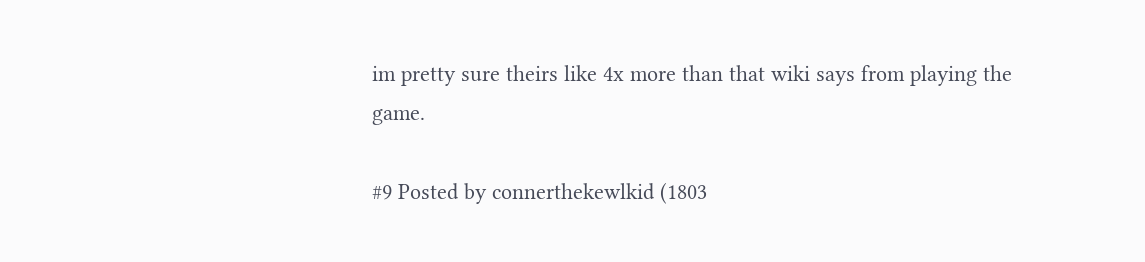im pretty sure theirs like 4x more than that wiki says from playing the game.

#9 Posted by connerthekewlkid (1803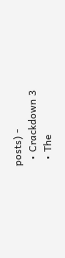posts) -
  • Crackdown 3
  • The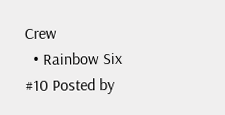Crew
  • Rainbow Six
#10 Posted by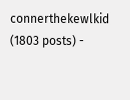connerthekewlkid (1803 posts) -